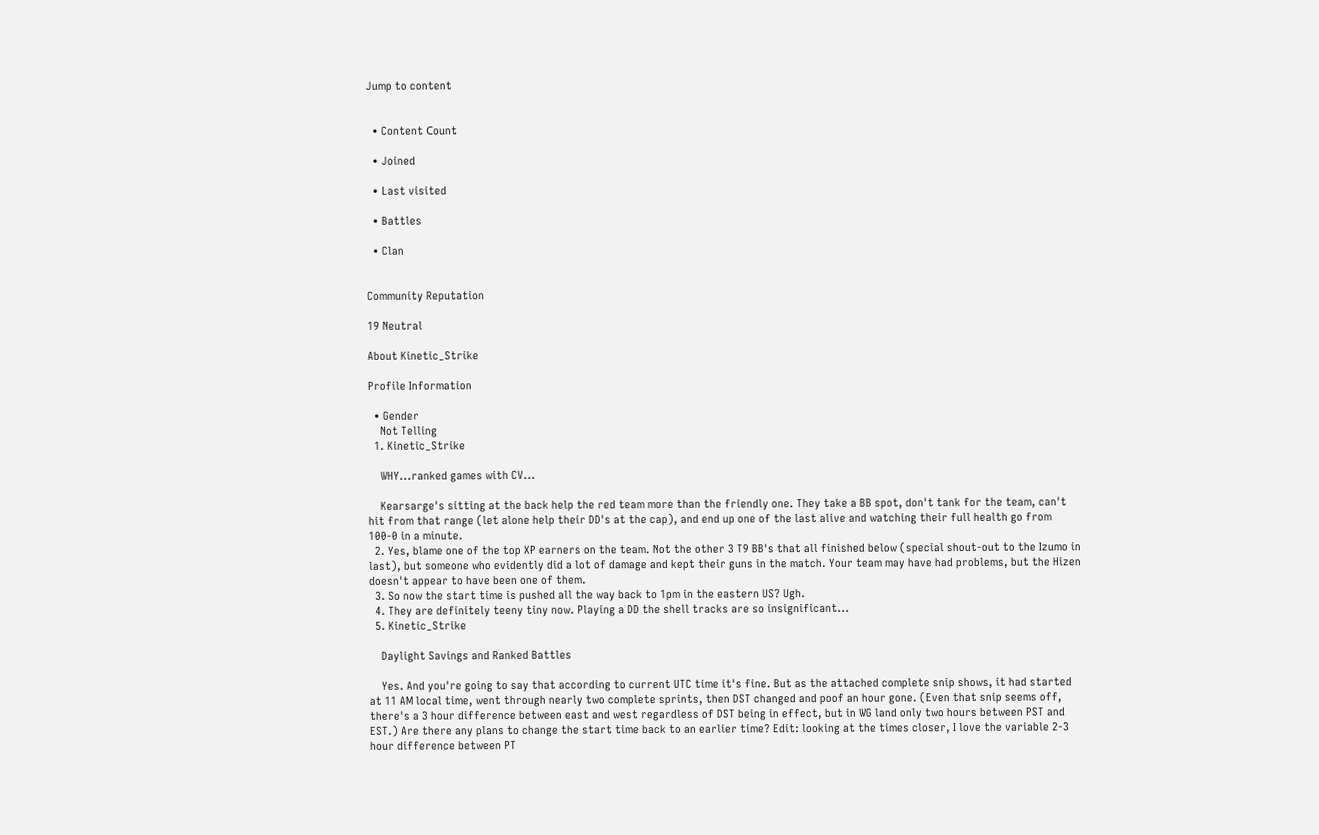Jump to content


  • Content Сount

  • Joined

  • Last visited

  • Battles

  • Clan


Community Reputation

19 Neutral

About Kinetic_Strike

Profile Information

  • Gender
    Not Telling
  1. Kinetic_Strike

    WHY...ranked games with CV...

    Kearsarge's sitting at the back help the red team more than the friendly one. They take a BB spot, don't tank for the team, can't hit from that range (let alone help their DD's at the cap), and end up one of the last alive and watching their full health go from 100-0 in a minute.
  2. Yes, blame one of the top XP earners on the team. Not the other 3 T9 BB's that all finished below (special shout-out to the Izumo in last), but someone who evidently did a lot of damage and kept their guns in the match. Your team may have had problems, but the Hizen doesn't appear to have been one of them.
  3. So now the start time is pushed all the way back to 1pm in the eastern US? Ugh.
  4. They are definitely teeny tiny now. Playing a DD the shell tracks are so insignificant...
  5. Kinetic_Strike

    Daylight Savings and Ranked Battles

    Yes. And you're going to say that according to current UTC time it's fine. But as the attached complete snip shows, it had started at 11 AM local time, went through nearly two complete sprints, then DST changed and poof an hour gone. (Even that snip seems off, there's a 3 hour difference between east and west regardless of DST being in effect, but in WG land only two hours between PST and EST.) Are there any plans to change the start time back to an earlier time? Edit: looking at the times closer, I love the variable 2-3 hour difference between PT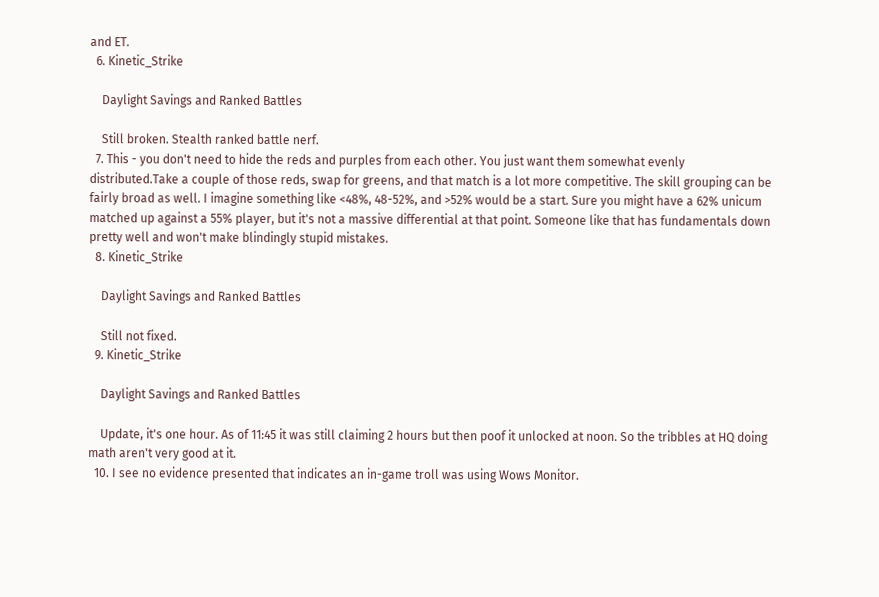and ET.
  6. Kinetic_Strike

    Daylight Savings and Ranked Battles

    Still broken. Stealth ranked battle nerf.
  7. This - you don't need to hide the reds and purples from each other. You just want them somewhat evenly distributed.Take a couple of those reds, swap for greens, and that match is a lot more competitive. The skill grouping can be fairly broad as well. I imagine something like <48%, 48-52%, and >52% would be a start. Sure you might have a 62% unicum matched up against a 55% player, but it's not a massive differential at that point. Someone like that has fundamentals down pretty well and won't make blindingly stupid mistakes.
  8. Kinetic_Strike

    Daylight Savings and Ranked Battles

    Still not fixed.
  9. Kinetic_Strike

    Daylight Savings and Ranked Battles

    Update, it's one hour. As of 11:45 it was still claiming 2 hours but then poof it unlocked at noon. So the tribbles at HQ doing math aren't very good at it.
  10. I see no evidence presented that indicates an in-game troll was using Wows Monitor.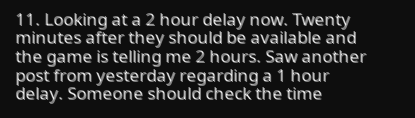11. Looking at a 2 hour delay now. Twenty minutes after they should be available and the game is telling me 2 hours. Saw another post from yesterday regarding a 1 hour delay. Someone should check the time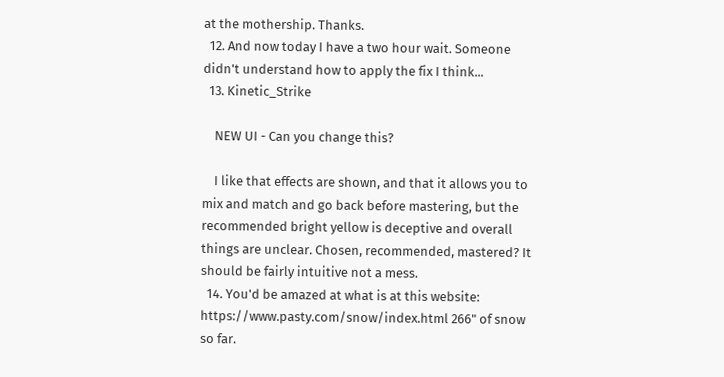at the mothership. Thanks.
  12. And now today I have a two hour wait. Someone didn't understand how to apply the fix I think...
  13. Kinetic_Strike

    NEW UI - Can you change this?

    I like that effects are shown, and that it allows you to mix and match and go back before mastering, but the recommended bright yellow is deceptive and overall things are unclear. Chosen, recommended, mastered? It should be fairly intuitive not a mess.
  14. You'd be amazed at what is at this website: https://www.pasty.com/snow/index.html 266" of snow so far.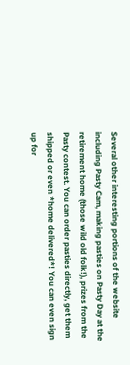Several other interesting portions of the website including Pasty Cam, making pasties on Pasty Day at the retirement home (those wild old folk!), prizes from the Pasty contest. You can order pasties directly, get them shipped or even *home delivered*! You can even sign up for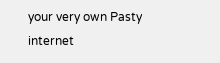your very own Pasty internet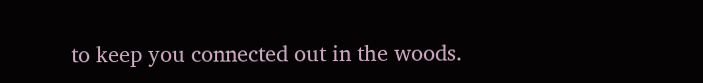to keep you connected out in the woods.